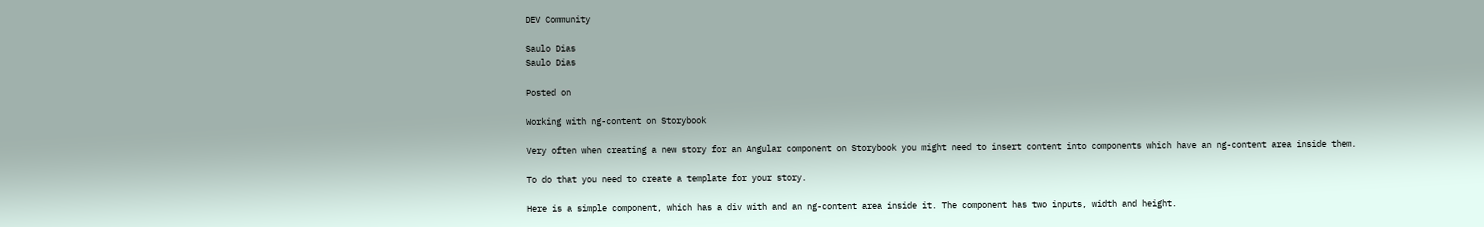DEV Community

Saulo Dias
Saulo Dias

Posted on

Working with ng-content on Storybook

Very often when creating a new story for an Angular component on Storybook you might need to insert content into components which have an ng-content area inside them.

To do that you need to create a template for your story.

Here is a simple component, which has a div with and an ng-content area inside it. The component has two inputs, width and height.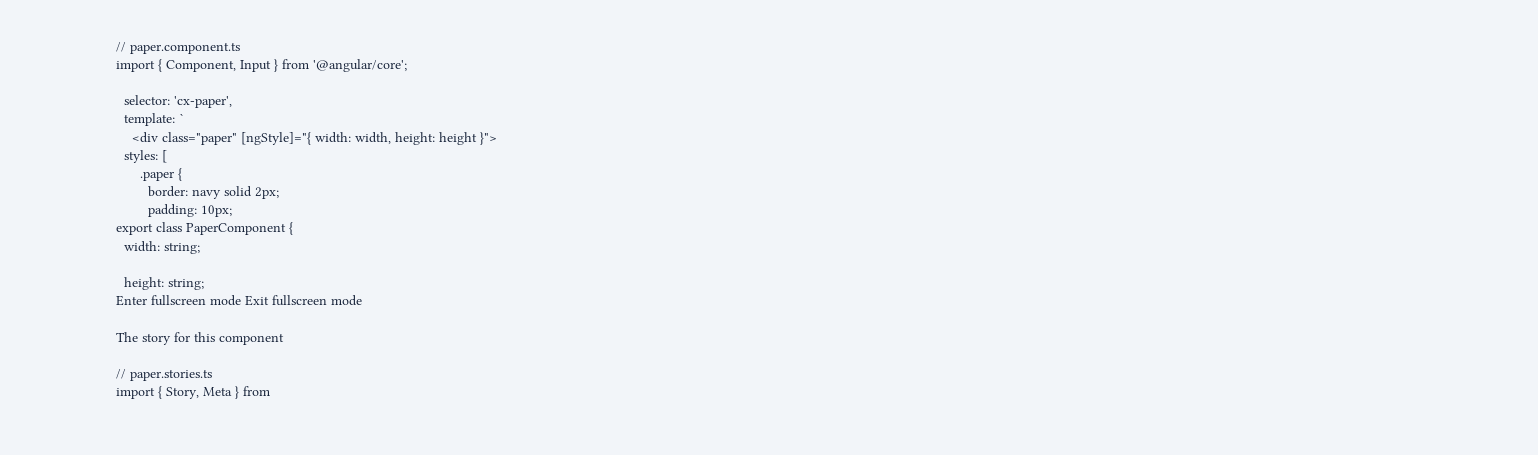// paper.component.ts
import { Component, Input } from '@angular/core';

  selector: 'cx-paper',
  template: `
    <div class="paper" [ngStyle]="{ width: width, height: height }">
  styles: [
      .paper {
        border: navy solid 2px;
        padding: 10px;
export class PaperComponent {
  width: string;

  height: string;
Enter fullscreen mode Exit fullscreen mode

The story for this component

// paper.stories.ts
import { Story, Meta } from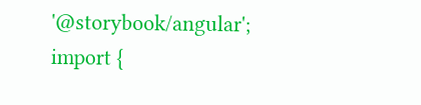'@storybook/angular';
import {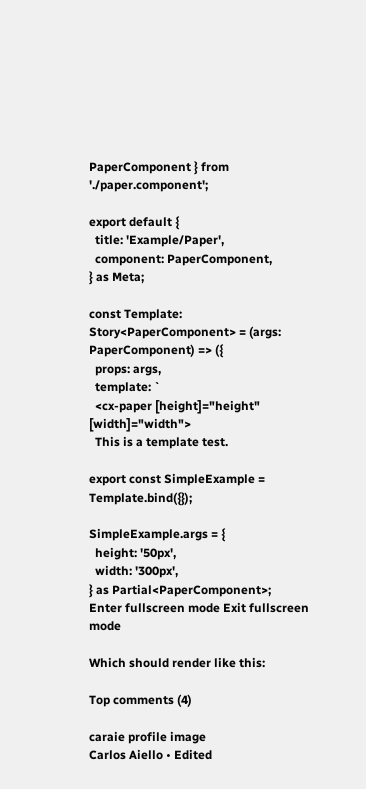PaperComponent } from './paper.component';

export default {
  title: 'Example/Paper',
  component: PaperComponent,
} as Meta;

const Template: Story<PaperComponent> = (args: PaperComponent) => ({
  props: args,
  template: `
  <cx-paper [height]="height" [width]="width">
  This is a template test.

export const SimpleExample = Template.bind({});

SimpleExample.args = {
  height: '50px',
  width: '300px',
} as Partial<PaperComponent>;
Enter fullscreen mode Exit fullscreen mode

Which should render like this:

Top comments (4)

caraie profile image
Carlos Aiello • Edited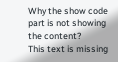Why the show code part is not showing the content?
This text is missing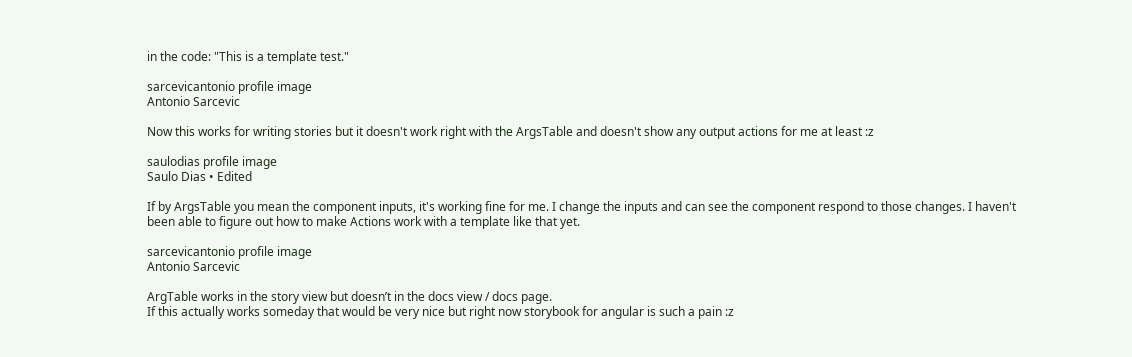in the code: "This is a template test."

sarcevicantonio profile image
Antonio Sarcevic

Now this works for writing stories but it doesn't work right with the ArgsTable and doesn't show any output actions for me at least :z

saulodias profile image
Saulo Dias • Edited

If by ArgsTable you mean the component inputs, it's working fine for me. I change the inputs and can see the component respond to those changes. I haven't been able to figure out how to make Actions work with a template like that yet.

sarcevicantonio profile image
Antonio Sarcevic

ArgTable works in the story view but doesn’t in the docs view / docs page.
If this actually works someday that would be very nice but right now storybook for angular is such a pain :z